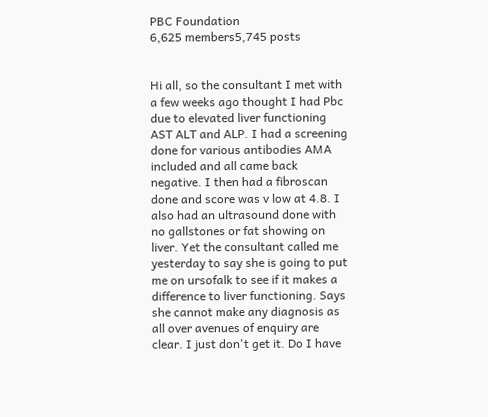PBC Foundation
6,625 members5,745 posts


Hi all, so the consultant I met with a few weeks ago thought I had Pbc due to elevated liver functioning AST ALT and ALP. I had a screening done for various antibodies AMA included and all came back negative. I then had a fibroscan done and score was v low at 4.8. I also had an ultrasound done with no gallstones or fat showing on liver. Yet the consultant called me yesterday to say she is going to put me on ursofalk to see if it makes a difference to liver functioning. Says she cannot make any diagnosis as all over avenues of enquiry are clear. I just don't get it. Do I have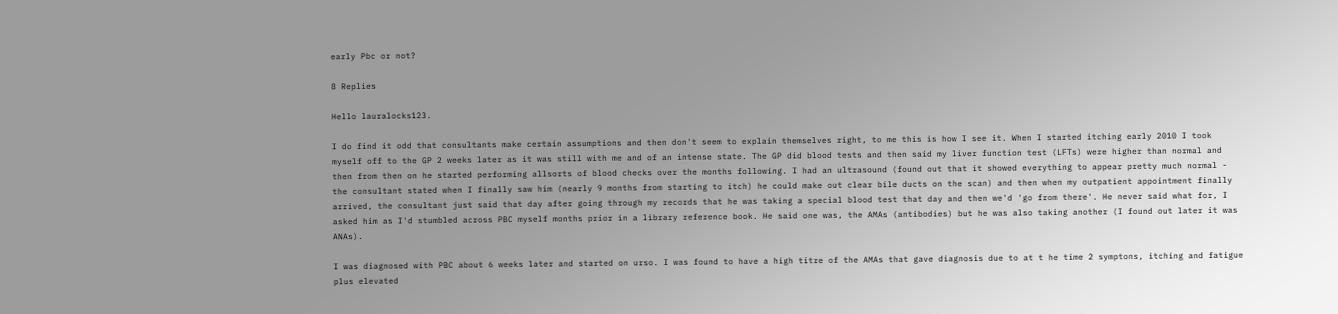early Pbc or not?

8 Replies

Hello lauralocks123.

I do find it odd that consultants make certain assumptions and then don't seem to explain themselves right, to me this is how I see it. When I started itching early 2010 I took myself off to the GP 2 weeks later as it was still with me and of an intense state. The GP did blood tests and then said my liver function test (LFTs) were higher than normal and then from then on he started performing allsorts of blood checks over the months following. I had an ultrasound (found out that it showed everything to appear pretty much normal - the consultant stated when I finally saw him (nearly 9 months from starting to itch) he could make out clear bile ducts on the scan) and then when my outpatient appointment finally arrived, the consultant just said that day after going through my records that he was taking a special blood test that day and then we'd 'go from there'. He never said what for, I asked him as I'd stumbled across PBC myself months prior in a library reference book. He said one was, the AMAs (antibodies) but he was also taking another (I found out later it was ANAs).

I was diagnosed with PBC about 6 weeks later and started on urso. I was found to have a high titre of the AMAs that gave diagnosis due to at t he time 2 symptons, itching and fatigue plus elevated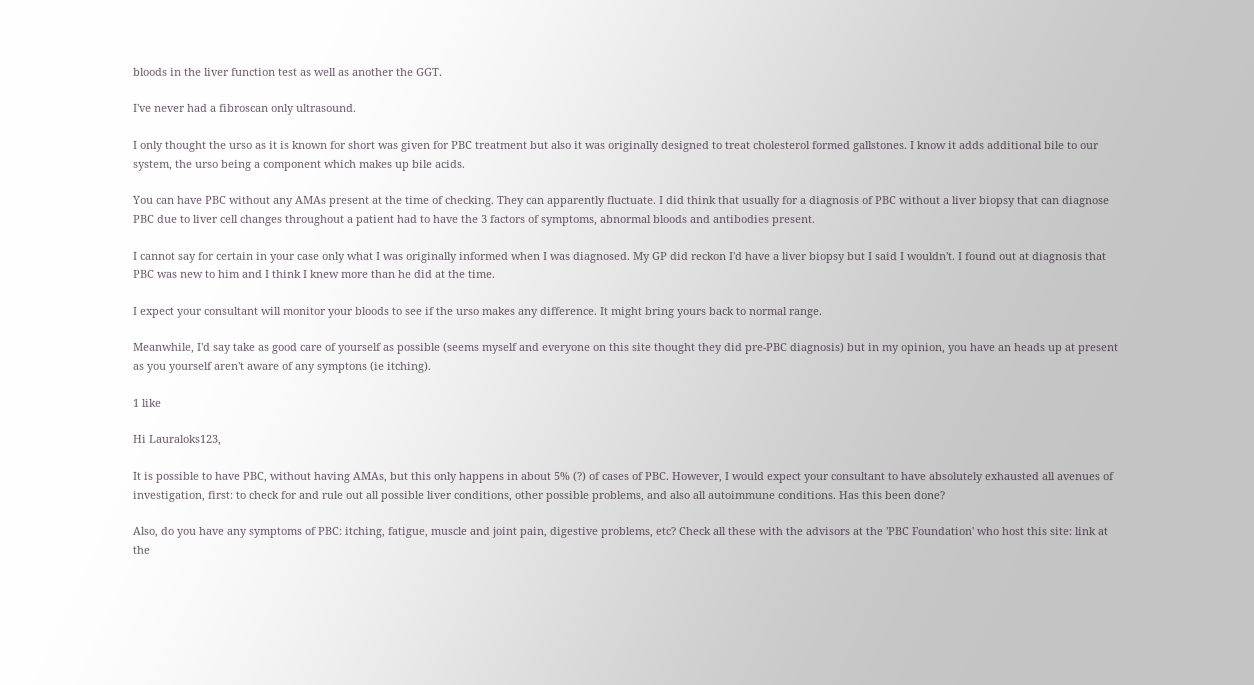bloods in the liver function test as well as another the GGT.

I've never had a fibroscan only ultrasound.

I only thought the urso as it is known for short was given for PBC treatment but also it was originally designed to treat cholesterol formed gallstones. I know it adds additional bile to our system, the urso being a component which makes up bile acids.

You can have PBC without any AMAs present at the time of checking. They can apparently fluctuate. I did think that usually for a diagnosis of PBC without a liver biopsy that can diagnose PBC due to liver cell changes throughout a patient had to have the 3 factors of symptoms, abnormal bloods and antibodies present.

I cannot say for certain in your case only what I was originally informed when I was diagnosed. My GP did reckon I'd have a liver biopsy but I said I wouldn't. I found out at diagnosis that PBC was new to him and I think I knew more than he did at the time.

I expect your consultant will monitor your bloods to see if the urso makes any difference. It might bring yours back to normal range.

Meanwhile, I'd say take as good care of yourself as possible (seems myself and everyone on this site thought they did pre-PBC diagnosis) but in my opinion, you have an heads up at present as you yourself aren't aware of any symptons (ie itching).

1 like

Hi Lauraloks123,

It is possible to have PBC, without having AMAs, but this only happens in about 5% (?) of cases of PBC. However, I would expect your consultant to have absolutely exhausted all avenues of investigation, first: to check for and rule out all possible liver conditions, other possible problems, and also all autoimmune conditions. Has this been done?

Also, do you have any symptoms of PBC: itching, fatigue, muscle and joint pain, digestive problems, etc? Check all these with the advisors at the 'PBC Foundation' who host this site: link at the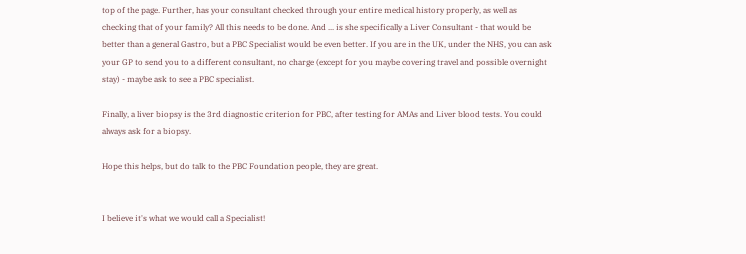top of the page. Further, has your consultant checked through your entire medical history properly, as well as checking that of your family? All this needs to be done. And ... is she specifically a Liver Consultant - that would be better than a general Gastro, but a PBC Specialist would be even better. If you are in the UK, under the NHS, you can ask your GP to send you to a different consultant, no charge (except for you maybe covering travel and possible overnight stay) - maybe ask to see a PBC specialist.

Finally, a liver biopsy is the 3rd diagnostic criterion for PBC, after testing for AMAs and Liver blood tests. You could always ask for a biopsy.

Hope this helps, but do talk to the PBC Foundation people, they are great.


I believe it's what we would call a Specialist!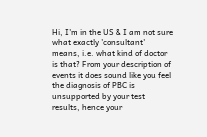Hi, I'm in the US & I am not sure what exactly 'consultant' means, i.e. what kind of doctor is that? From your description of events it does sound like you feel the diagnosis of PBC is unsupported by your test results, hence your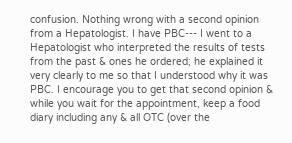confusion. Nothing wrong with a second opinion from a Hepatologist. I have PBC--- I went to a Hepatologist who interpreted the results of tests from the past & ones he ordered; he explained it very clearly to me so that I understood why it was PBC. I encourage you to get that second opinion & while you wait for the appointment, keep a food diary including any & all OTC (over the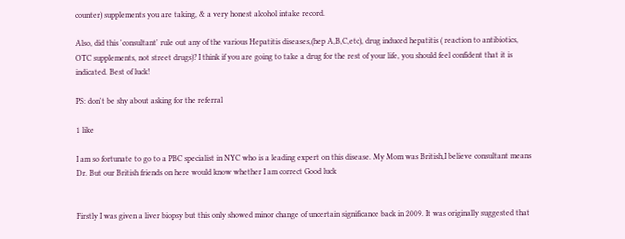counter) supplements you are taking, & a very honest alcohol intake record.

Also, did this 'consultant' rule out any of the various Hepatitis diseases,(hep A,B,C,etc), drug induced hepatitis ( reaction to antibiotics, OTC supplements, not street drugs)? I think if you are going to take a drug for the rest of your life, you should feel confident that it is indicated. Best of luck!

PS: don't be shy about asking for the referral

1 like

I am so fortunate to go to a PBC specialist in NYC who is a leading expert on this disease. My Mom was British,I believe consultant means Dr. But our British friends on here would know whether I am correct Good luck


Firstly I was given a liver biopsy but this only showed minor change of uncertain significance back in 2009. It was originally suggested that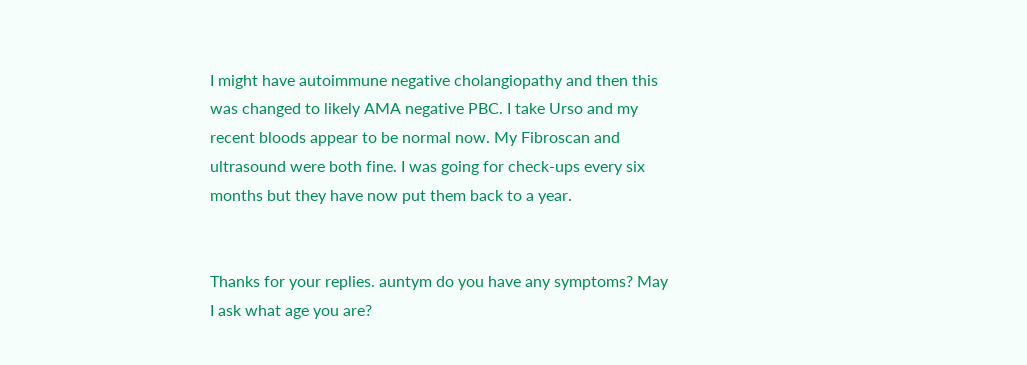I might have autoimmune negative cholangiopathy and then this was changed to likely AMA negative PBC. I take Urso and my recent bloods appear to be normal now. My Fibroscan and ultrasound were both fine. I was going for check-ups every six months but they have now put them back to a year.


Thanks for your replies. auntym do you have any symptoms? May I ask what age you are?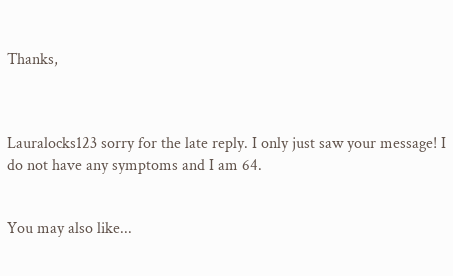Thanks,



Lauralocks123 sorry for the late reply. I only just saw your message! I do not have any symptoms and I am 64.


You may also like...